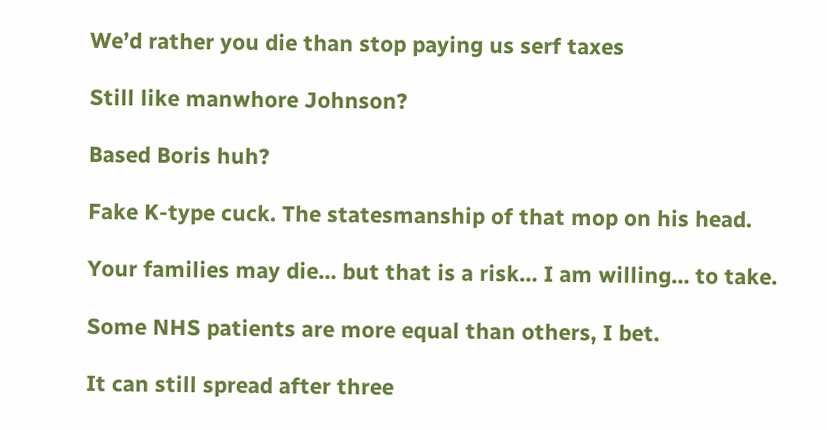We’d rather you die than stop paying us serf taxes

Still like manwhore Johnson?

Based Boris huh?

Fake K-type cuck. The statesmanship of that mop on his head.

Your families may die… but that is a risk… I am willing… to take.

Some NHS patients are more equal than others, I bet.

It can still spread after three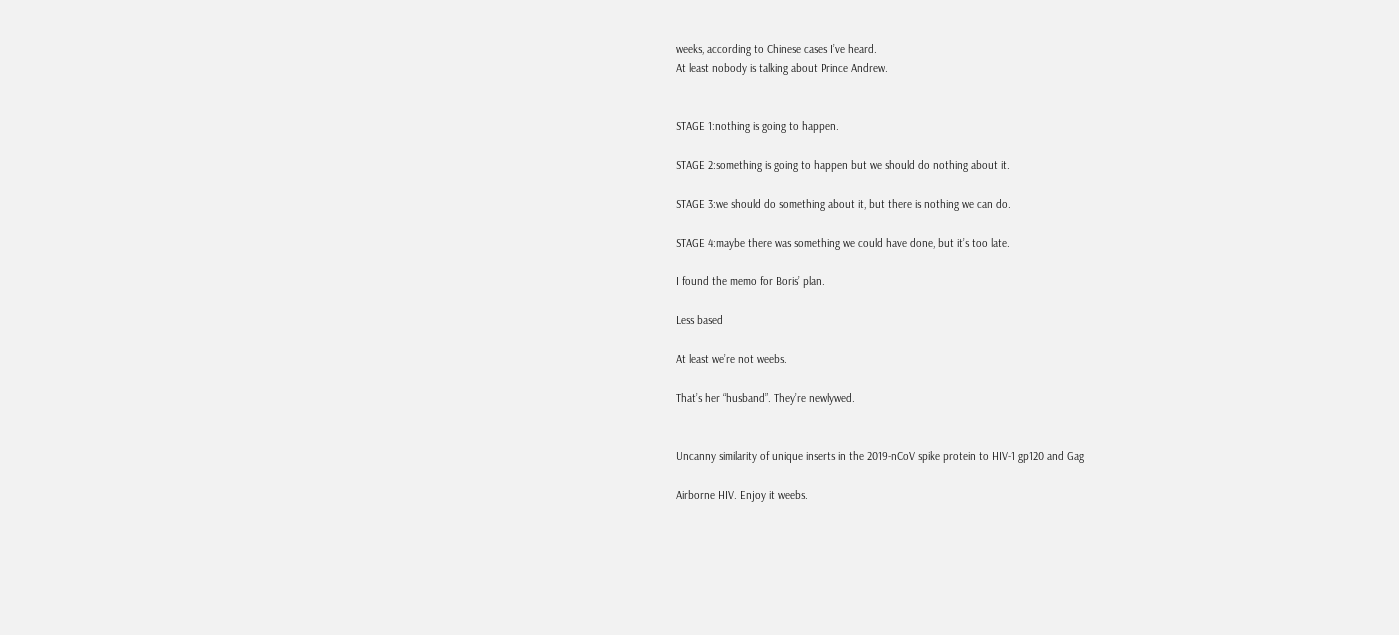weeks, according to Chinese cases I’ve heard.
At least nobody is talking about Prince Andrew.


STAGE 1:nothing is going to happen.

STAGE 2:something is going to happen but we should do nothing about it.

STAGE 3:we should do something about it, but there is nothing we can do.

STAGE 4:maybe there was something we could have done, but it’s too late.

I found the memo for Boris’ plan.

Less based

At least we’re not weebs.

That’s her “husband”. They’re newlywed.


Uncanny similarity of unique inserts in the 2019-nCoV spike protein to HIV-1 gp120 and Gag

Airborne HIV. Enjoy it weebs.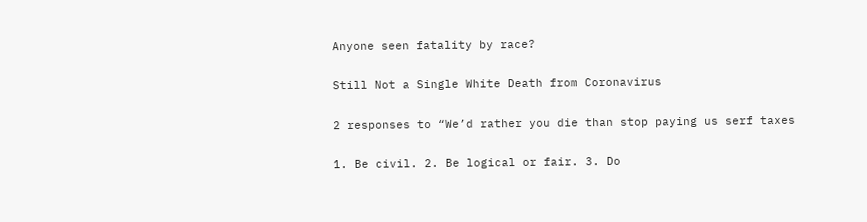Anyone seen fatality by race?

Still Not a Single White Death from Coronavirus

2 responses to “We’d rather you die than stop paying us serf taxes

1. Be civil. 2. Be logical or fair. 3. Do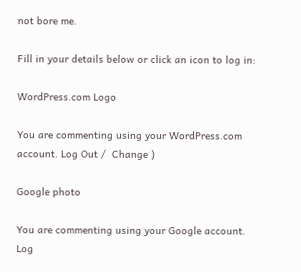not bore me.

Fill in your details below or click an icon to log in:

WordPress.com Logo

You are commenting using your WordPress.com account. Log Out /  Change )

Google photo

You are commenting using your Google account. Log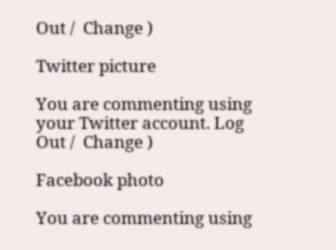Out /  Change )

Twitter picture

You are commenting using your Twitter account. Log Out /  Change )

Facebook photo

You are commenting using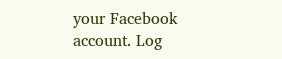your Facebook account. Log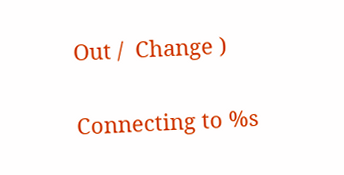Out /  Change )

Connecting to %s